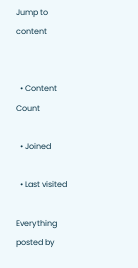Jump to content


  • Content Count

  • Joined

  • Last visited

Everything posted by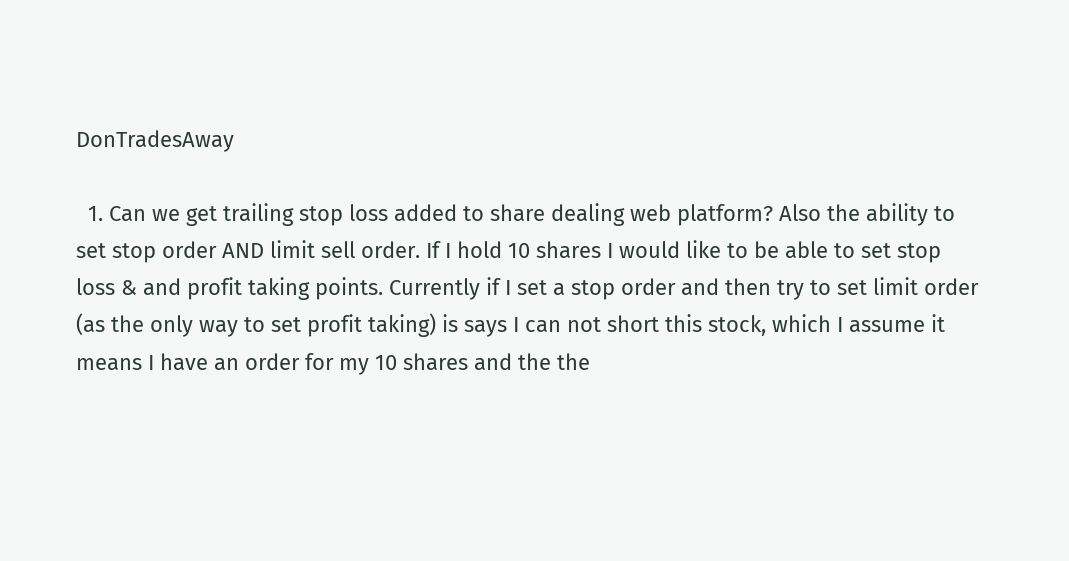DonTradesAway

  1. Can we get trailing stop loss added to share dealing web platform? Also the ability to set stop order AND limit sell order. If I hold 10 shares I would like to be able to set stop loss & and profit taking points. Currently if I set a stop order and then try to set limit order (as the only way to set profit taking) is says I can not short this stock, which I assume it means I have an order for my 10 shares and the the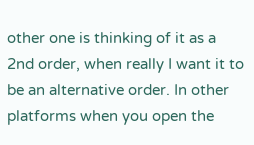other one is thinking of it as a 2nd order, when really I want it to be an alternative order. In other platforms when you open the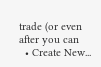trade (or even after you can
  • Create New...